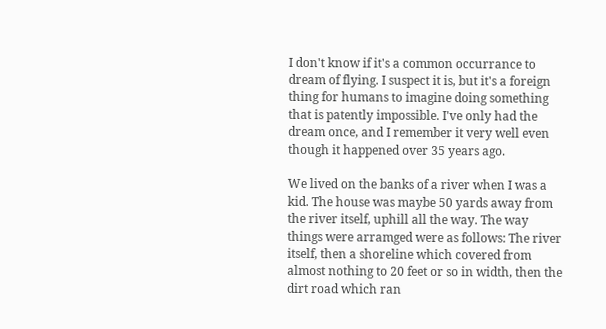I don't know if it's a common occurrance to dream of flying. I suspect it is, but it's a foreign thing for humans to imagine doing something that is patently impossible. I've only had the dream once, and I remember it very well even though it happened over 35 years ago.

We lived on the banks of a river when I was a kid. The house was maybe 50 yards away from the river itself, uphill all the way. The way things were arramged were as follows: The river itself, then a shoreline which covered from almost nothing to 20 feet or so in width, then the dirt road which ran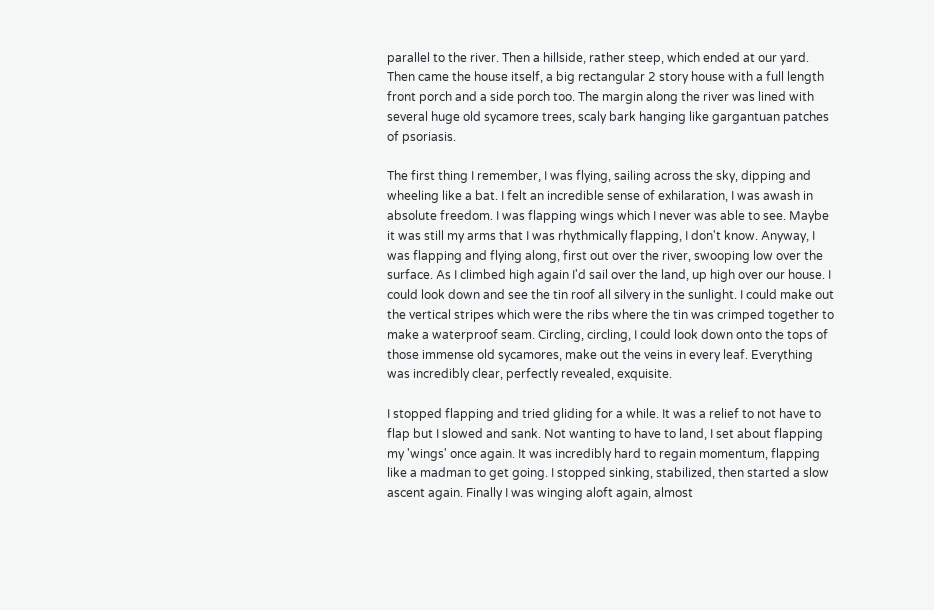parallel to the river. Then a hillside, rather steep, which ended at our yard. Then came the house itself, a big rectangular 2 story house with a full length front porch and a side porch too. The margin along the river was lined with several huge old sycamore trees, scaly bark hanging like gargantuan patches of psoriasis.

The first thing I remember, I was flying, sailing across the sky, dipping and wheeling like a bat. I felt an incredible sense of exhilaration, I was awash in absolute freedom. I was flapping wings which I never was able to see. Maybe it was still my arms that I was rhythmically flapping, I don't know. Anyway, I was flapping and flying along, first out over the river, swooping low over the surface. As I climbed high again I'd sail over the land, up high over our house. I could look down and see the tin roof all silvery in the sunlight. I could make out the vertical stripes which were the ribs where the tin was crimped together to make a waterproof seam. Circling, circling, I could look down onto the tops of those immense old sycamores, make out the veins in every leaf. Everything was incredibly clear, perfectly revealed, exquisite.

I stopped flapping and tried gliding for a while. It was a relief to not have to flap but I slowed and sank. Not wanting to have to land, I set about flapping my 'wings' once again. It was incredibly hard to regain momentum, flapping like a madman to get going. I stopped sinking, stabilized, then started a slow ascent again. Finally I was winging aloft again, almost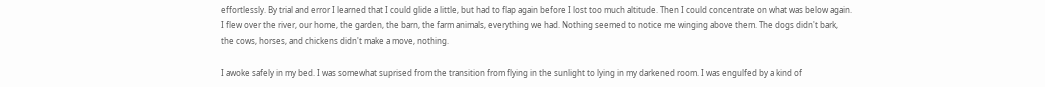effortlessly. By trial and error I learned that I could glide a little, but had to flap again before I lost too much altitude. Then I could concentrate on what was below again. I flew over the river, our home, the garden, the barn, the farm animals, everything we had. Nothing seemed to notice me winging above them. The dogs didn't bark, the cows, horses, and chickens didn't make a move, nothing.

I awoke safely in my bed. I was somewhat suprised from the transition from flying in the sunlight to lying in my darkened room. I was engulfed by a kind of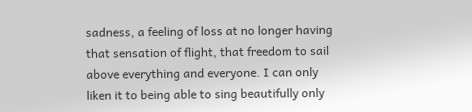sadness, a feeling of loss at no longer having that sensation of flight, that freedom to sail above everything and everyone. I can only liken it to being able to sing beautifully only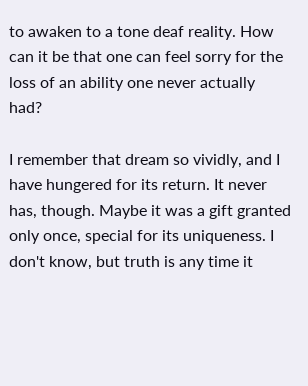to awaken to a tone deaf reality. How can it be that one can feel sorry for the loss of an ability one never actually had?

I remember that dream so vividly, and I have hungered for its return. It never has, though. Maybe it was a gift granted only once, special for its uniqueness. I don't know, but truth is any time it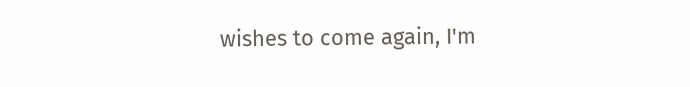wishes to come again, I'm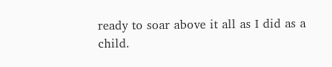ready to soar above it all as I did as a child.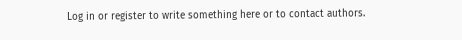Log in or register to write something here or to contact authors.